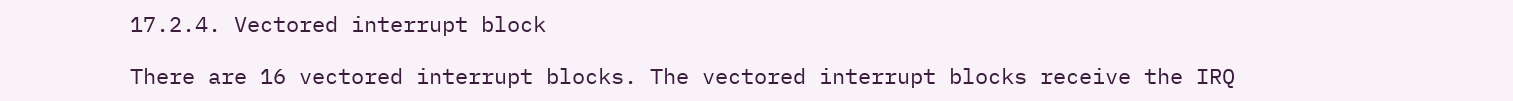17.2.4. Vectored interrupt block

There are 16 vectored interrupt blocks. The vectored interrupt blocks receive the IRQ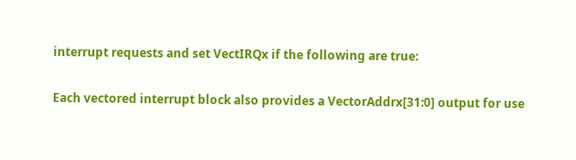interrupt requests and set VectIRQx if the following are true:

Each vectored interrupt block also provides a VectorAddrx[31:0] output for use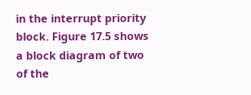in the interrupt priority block. Figure 17.5 shows a block diagram of two of the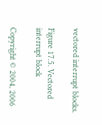vectored interrupt blocks.

Figure 17.5. Vectored interrupt block

Copyright © 2004, 2006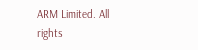ARM Limited. All rights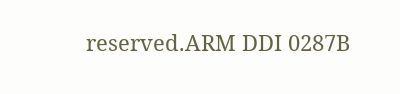reserved.ARM DDI 0287B